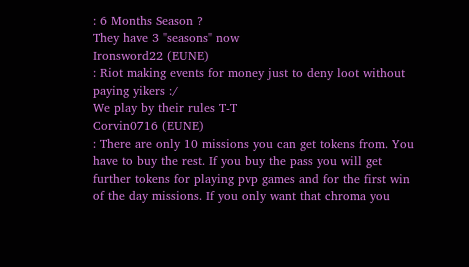: 6 Months Season ?
They have 3 "seasons" now
Ironsword22 (EUNE)
: Riot making events for money just to deny loot without paying yikers :/
We play by their rules T-T
Corvin0716 (EUNE)
: There are only 10 missions you can get tokens from. You have to buy the rest. If you buy the pass you will get further tokens for playing pvp games and for the first win of the day missions. If you only want that chroma you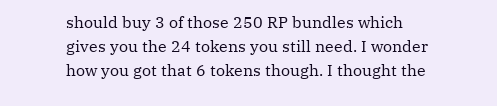should buy 3 of those 250 RP bundles which gives you the 24 tokens you still need. I wonder how you got that 6 tokens though. I thought the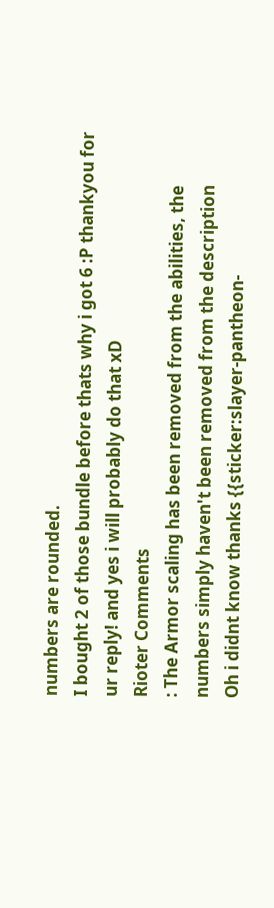numbers are rounded.
I bought 2 of those bundle before thats why i got 6 :P thankyou for ur reply! and yes i will probably do that xD
Rioter Comments
: The Armor scaling has been removed from the abilities, the numbers simply haven't been removed from the description
Oh i didnt know thanks {{sticker:slayer-pantheon-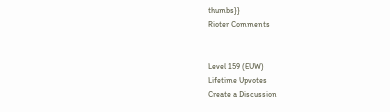thumbs}}
Rioter Comments


Level 159 (EUW)
Lifetime Upvotes
Create a Discussion